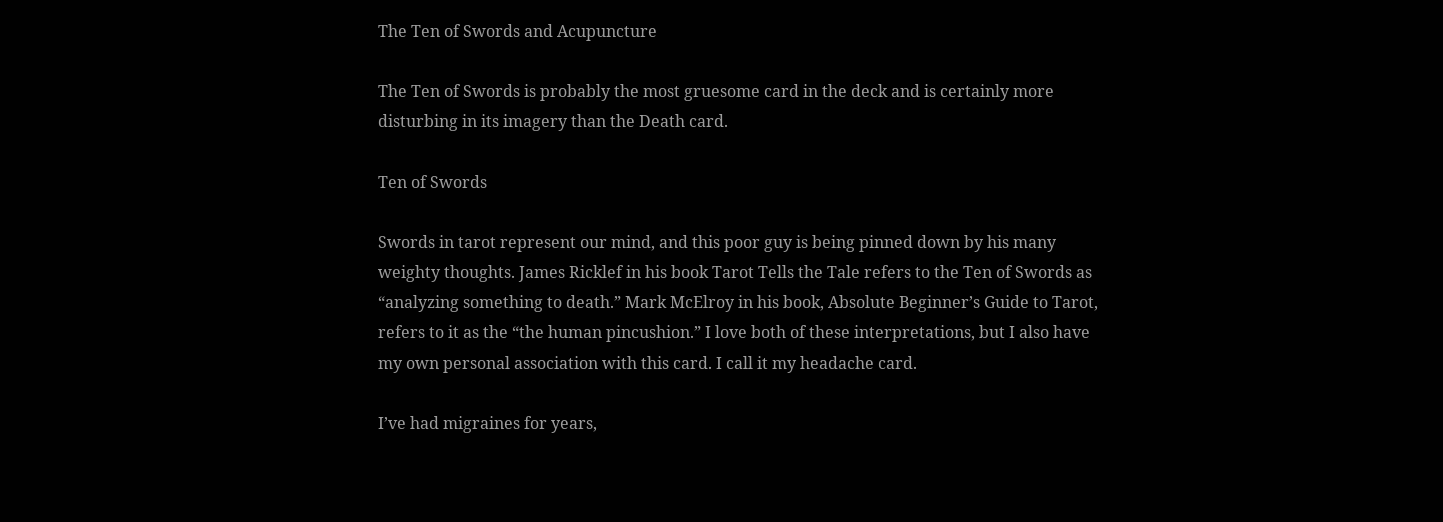The Ten of Swords and Acupuncture

The Ten of Swords is probably the most gruesome card in the deck and is certainly more disturbing in its imagery than the Death card.

Ten of Swords

Swords in tarot represent our mind, and this poor guy is being pinned down by his many weighty thoughts. James Ricklef in his book Tarot Tells the Tale refers to the Ten of Swords as “analyzing something to death.” Mark McElroy in his book, Absolute Beginner’s Guide to Tarot, refers to it as the “the human pincushion.” I love both of these interpretations, but I also have my own personal association with this card. I call it my headache card.

I’ve had migraines for years,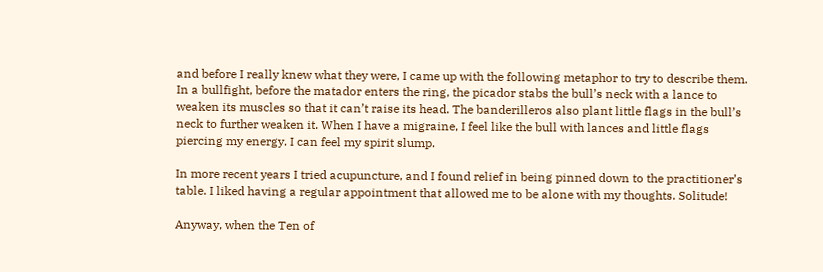and before I really knew what they were, I came up with the following metaphor to try to describe them. In a bullfight, before the matador enters the ring, the picador stabs the bull’s neck with a lance to weaken its muscles so that it can’t raise its head. The banderilleros also plant little flags in the bull’s neck to further weaken it. When I have a migraine, I feel like the bull with lances and little flags piercing my energy. I can feel my spirit slump.

In more recent years I tried acupuncture, and I found relief in being pinned down to the practitioner’s table. I liked having a regular appointment that allowed me to be alone with my thoughts. Solitude!

Anyway, when the Ten of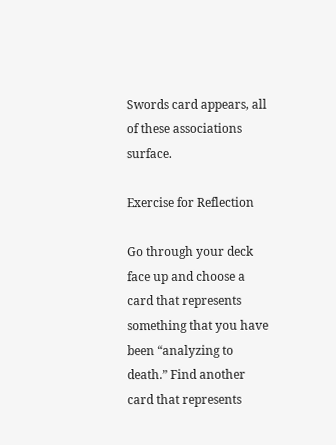Swords card appears, all of these associations surface.

Exercise for Reflection

Go through your deck face up and choose a card that represents something that you have been “analyzing to death.” Find another card that represents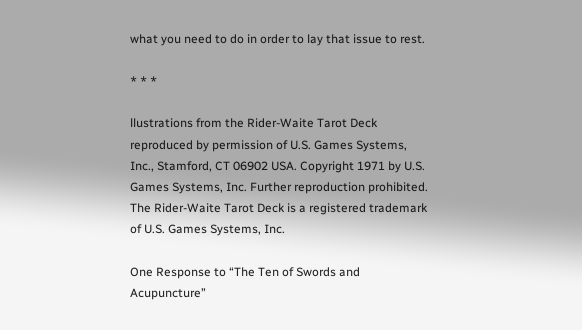what you need to do in order to lay that issue to rest.

* * *

llustrations from the Rider-Waite Tarot Deck reproduced by permission of U.S. Games Systems, Inc., Stamford, CT 06902 USA. Copyright 1971 by U.S. Games Systems, Inc. Further reproduction prohibited. The Rider-Waite Tarot Deck is a registered trademark of U.S. Games Systems, Inc.

One Response to “The Ten of Swords and Acupuncture”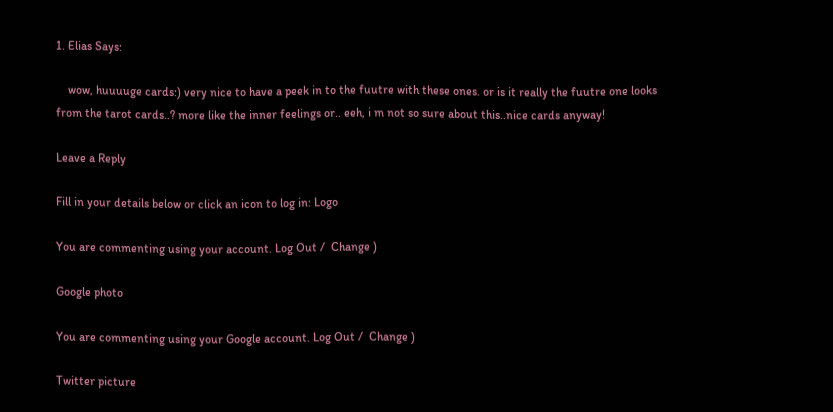1. Elias Says:

    wow, huuuuge cards:) very nice to have a peek in to the fuutre with these ones. or is it really the fuutre one looks from the tarot cards..? more like the inner feelings or.. eeh, i m not so sure about this..nice cards anyway!

Leave a Reply

Fill in your details below or click an icon to log in: Logo

You are commenting using your account. Log Out /  Change )

Google photo

You are commenting using your Google account. Log Out /  Change )

Twitter picture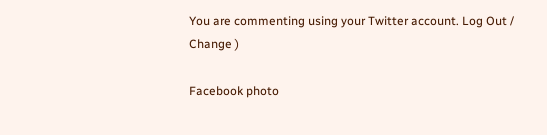You are commenting using your Twitter account. Log Out /  Change )

Facebook photo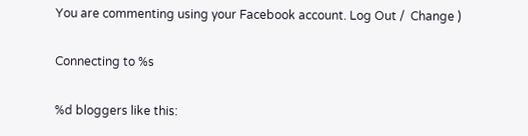You are commenting using your Facebook account. Log Out /  Change )

Connecting to %s

%d bloggers like this: